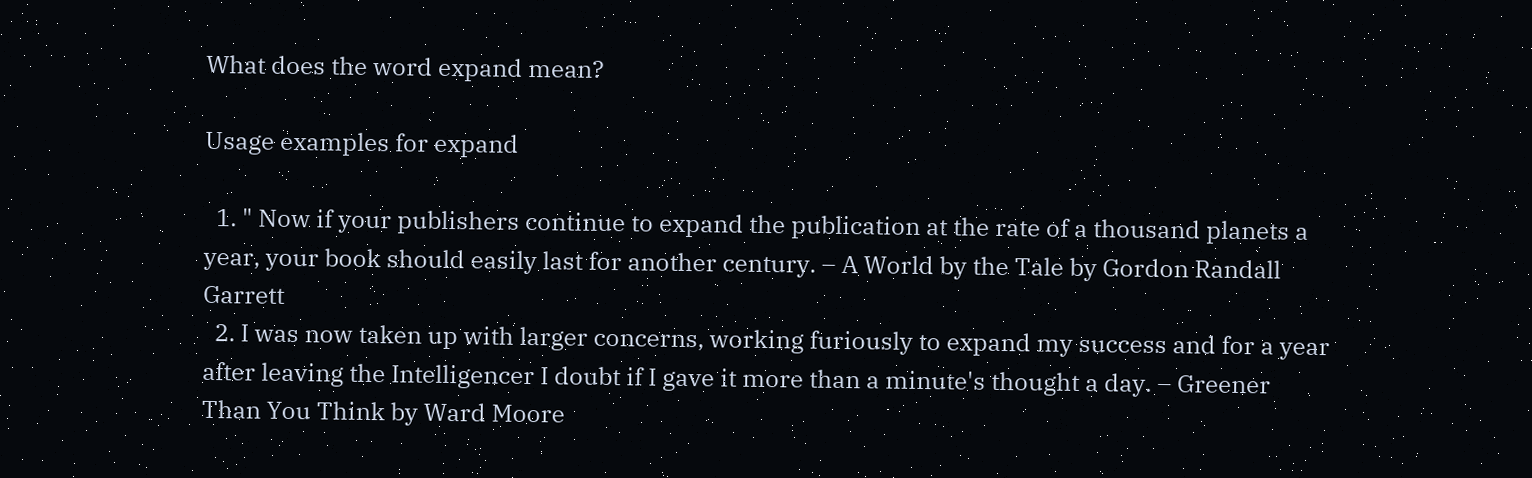What does the word expand mean?

Usage examples for expand

  1. " Now if your publishers continue to expand the publication at the rate of a thousand planets a year, your book should easily last for another century. – A World by the Tale by Gordon Randall Garrett
  2. I was now taken up with larger concerns, working furiously to expand my success and for a year after leaving the Intelligencer I doubt if I gave it more than a minute's thought a day. – Greener Than You Think by Ward Moore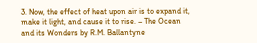3. Now, the effect of heat upon air is to expand it, make it light, and cause it to rise. – The Ocean and its Wonders by R.M. Ballantyne